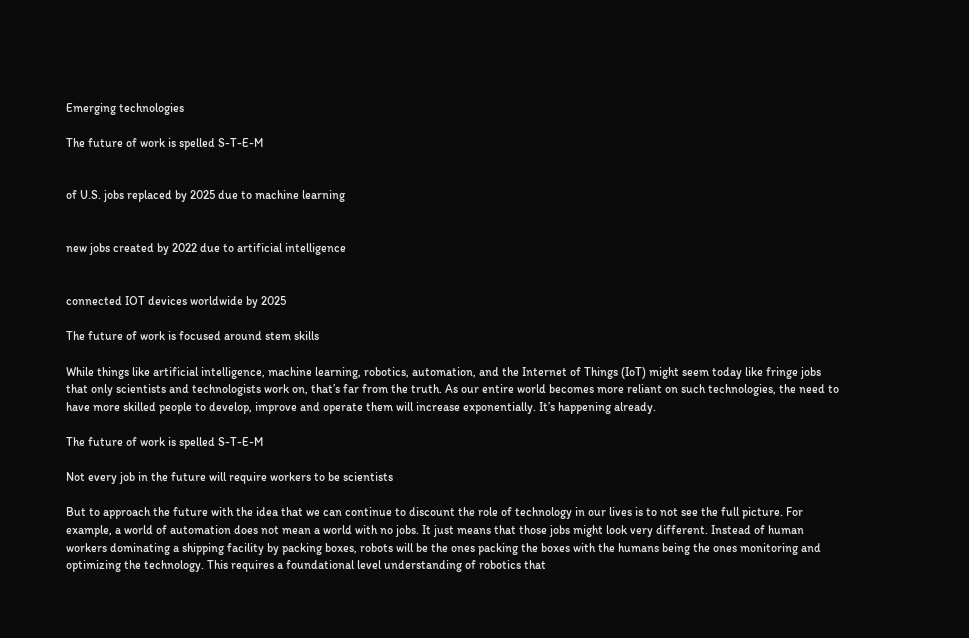Emerging technologies

The future of work is spelled S-T-E-M


of U.S. jobs replaced by 2025 due to machine learning


new jobs created by 2022 due to artificial intelligence


connected IOT devices worldwide by 2025

The future of work is focused around stem skills

While things like artificial intelligence, machine learning, robotics, automation, and the Internet of Things (IoT) might seem today like fringe jobs that only scientists and technologists work on, that’s far from the truth. As our entire world becomes more reliant on such technologies, the need to have more skilled people to develop, improve and operate them will increase exponentially. It’s happening already.

The future of work is spelled S-T-E-M

Not every job in the future will require workers to be scientists

But to approach the future with the idea that we can continue to discount the role of technology in our lives is to not see the full picture. For example, a world of automation does not mean a world with no jobs. It just means that those jobs might look very different. Instead of human workers dominating a shipping facility by packing boxes, robots will be the ones packing the boxes with the humans being the ones monitoring and optimizing the technology. This requires a foundational level understanding of robotics that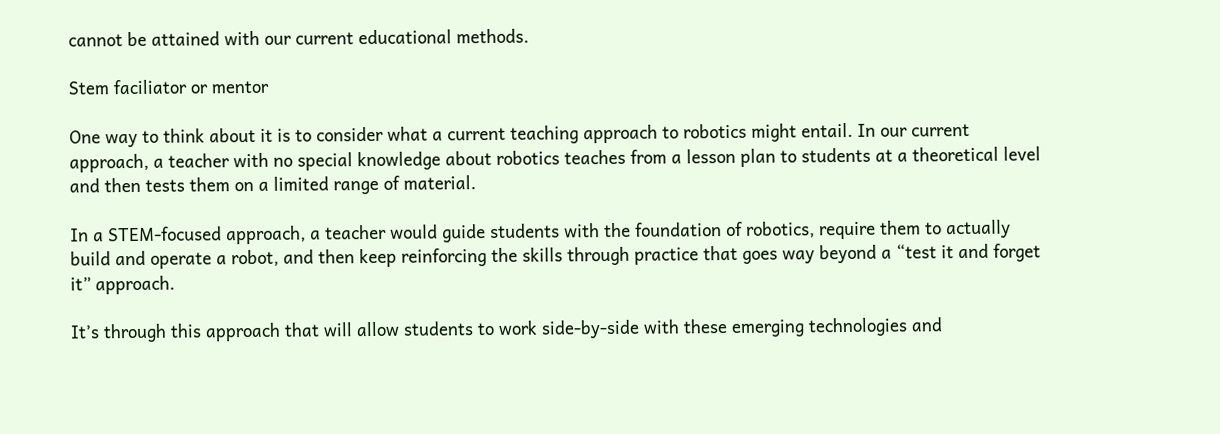cannot be attained with our current educational methods.

Stem faciliator or mentor

One way to think about it is to consider what a current teaching approach to robotics might entail. In our current approach, a teacher with no special knowledge about robotics teaches from a lesson plan to students at a theoretical level and then tests them on a limited range of material.

In a STEM-focused approach, a teacher would guide students with the foundation of robotics, require them to actually build and operate a robot, and then keep reinforcing the skills through practice that goes way beyond a “test it and forget it” approach.

It’s through this approach that will allow students to work side-by-side with these emerging technologies and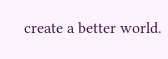create a better world.